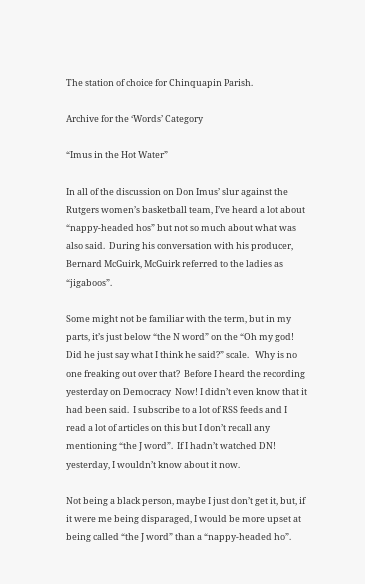The station of choice for Chinquapin Parish.

Archive for the ‘Words’ Category

“Imus in the Hot Water”

In all of the discussion on Don Imus’ slur against the Rutgers women’s basketball team, I’ve heard a lot about “nappy-headed hos” but not so much about what was also said.  During his conversation with his producer, Bernard McGuirk, McGuirk referred to the ladies as “jigaboos”.

Some might not be familiar with the term, but in my parts, it’s just below “the N word” on the “Oh my god!  Did he just say what I think he said?” scale.   Why is no one freaking out over that?  Before I heard the recording yesterday on Democracy  Now! I didn’t even know that it had been said.  I subscribe to a lot of RSS feeds and I read a lot of articles on this but I don’t recall any mentioning “the J word”.  If I hadn’t watched DN! yesterday, I wouldn’t know about it now.

Not being a black person, maybe I just don’t get it, but, if it were me being disparaged, I would be more upset at being called “the J word” than a “nappy-headed ho”.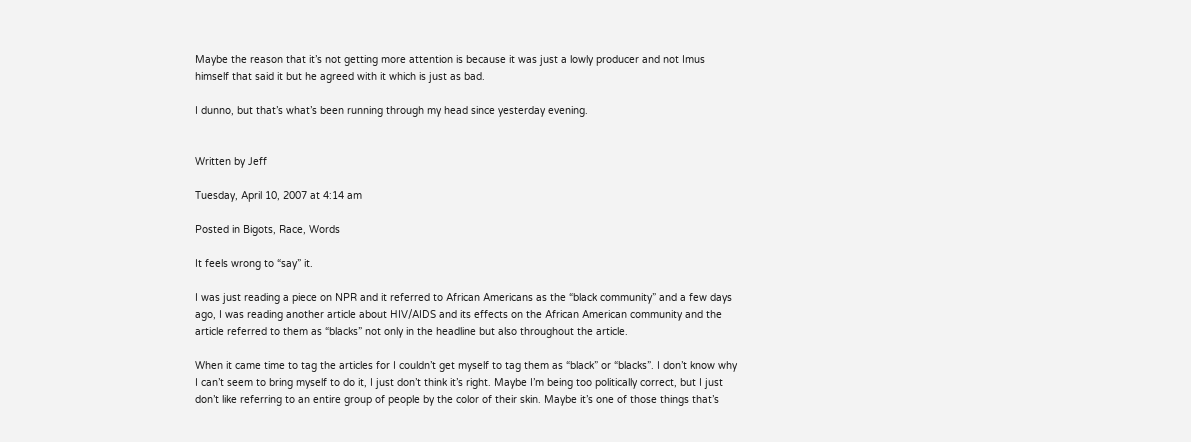Maybe the reason that it’s not getting more attention is because it was just a lowly producer and not Imus himself that said it but he agreed with it which is just as bad.

I dunno, but that’s what’s been running through my head since yesterday evening.


Written by Jeff

Tuesday, April 10, 2007 at 4:14 am

Posted in Bigots, Race, Words

It feels wrong to “say” it.

I was just reading a piece on NPR and it referred to African Americans as the “black community” and a few days ago, I was reading another article about HIV/AIDS and its effects on the African American community and the article referred to them as “blacks” not only in the headline but also throughout the article.

When it came time to tag the articles for I couldn’t get myself to tag them as “black” or “blacks”. I don’t know why I can’t seem to bring myself to do it, I just don’t think it’s right. Maybe I’m being too politically correct, but I just don’t like referring to an entire group of people by the color of their skin. Maybe it’s one of those things that’s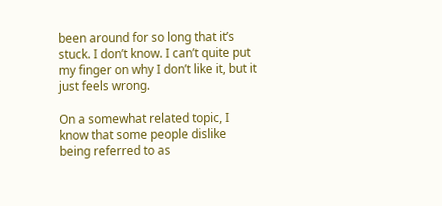been around for so long that it’s stuck. I don’t know. I can’t quite put my finger on why I don’t like it, but it just feels wrong.

On a somewhat related topic, I know that some people dislike being referred to as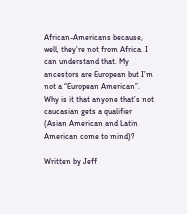African-Americans because, well, they’re not from Africa. I can understand that. My ancestors are European but I’m not a “European American”. Why is it that anyone that’s not caucasian gets a qualifier (Asian American and Latin American come to mind)?

Written by Jeff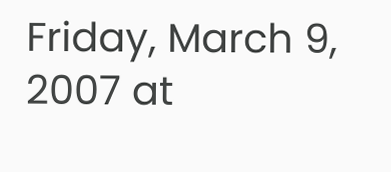Friday, March 9, 2007 at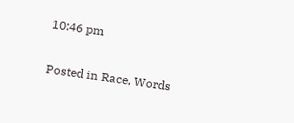10:46 pm

Posted in Race, Words